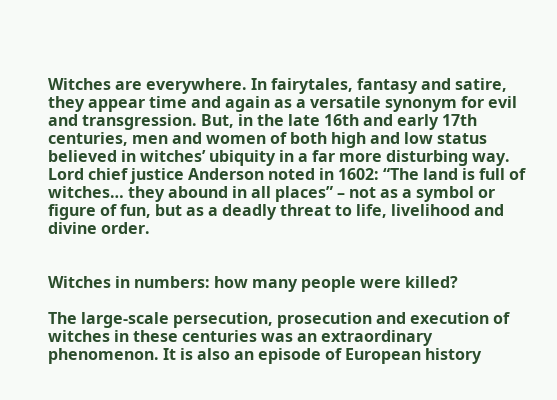Witches are everywhere. In fairytales, fantasy and satire, they appear time and again as a versatile synonym for evil and transgression. But, in the late 16th and early 17th centuries, men and women of both high and low status believed in witches’ ubiquity in a far more disturbing way. Lord chief justice Anderson noted in 1602: “The land is full of witches… they abound in all places” – not as a symbol or figure of fun, but as a deadly threat to life, livelihood and divine order.


Witches in numbers: how many people were killed?

The large-scale persecution, prosecution and execution of witches in these centuries was an extraordinary phenomenon. It is also an episode of European history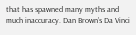that has spawned many myths and much inaccuracy. Dan Brown’s Da Vinci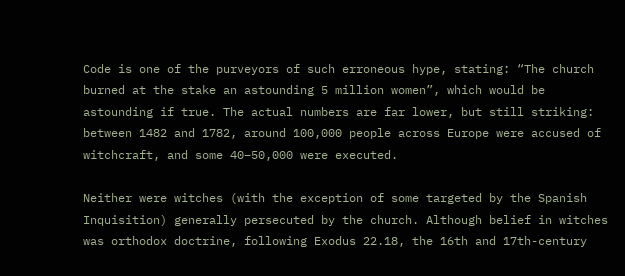Code is one of the purveyors of such erroneous hype, stating: “The church burned at the stake an astounding 5 million women”, which would be astounding if true. The actual numbers are far lower, but still striking: between 1482 and 1782, around 100,000 people across Europe were accused of witchcraft, and some 40–50,000 were executed.

Neither were witches (with the exception of some targeted by the Spanish Inquisition) generally persecuted by the church. Although belief in witches was orthodox doctrine, following Exodus 22.18, the 16th and 17th-century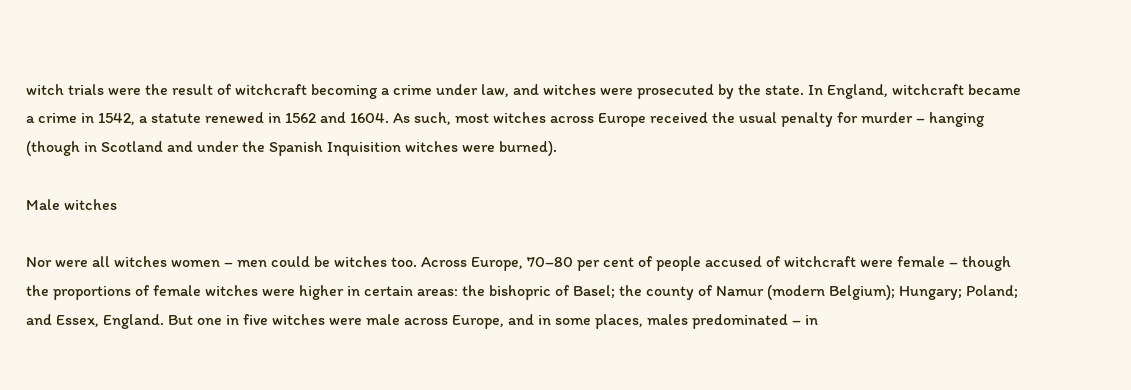witch trials were the result of witchcraft becoming a crime under law, and witches were prosecuted by the state. In England, witchcraft became a crime in 1542, a statute renewed in 1562 and 1604. As such, most witches across Europe received the usual penalty for murder – hanging (though in Scotland and under the Spanish Inquisition witches were burned).

Male witches

Nor were all witches women – men could be witches too. Across Europe, 70–80 per cent of people accused of witchcraft were female – though the proportions of female witches were higher in certain areas: the bishopric of Basel; the county of Namur (modern Belgium); Hungary; Poland; and Essex, England. But one in five witches were male across Europe, and in some places, males predominated – in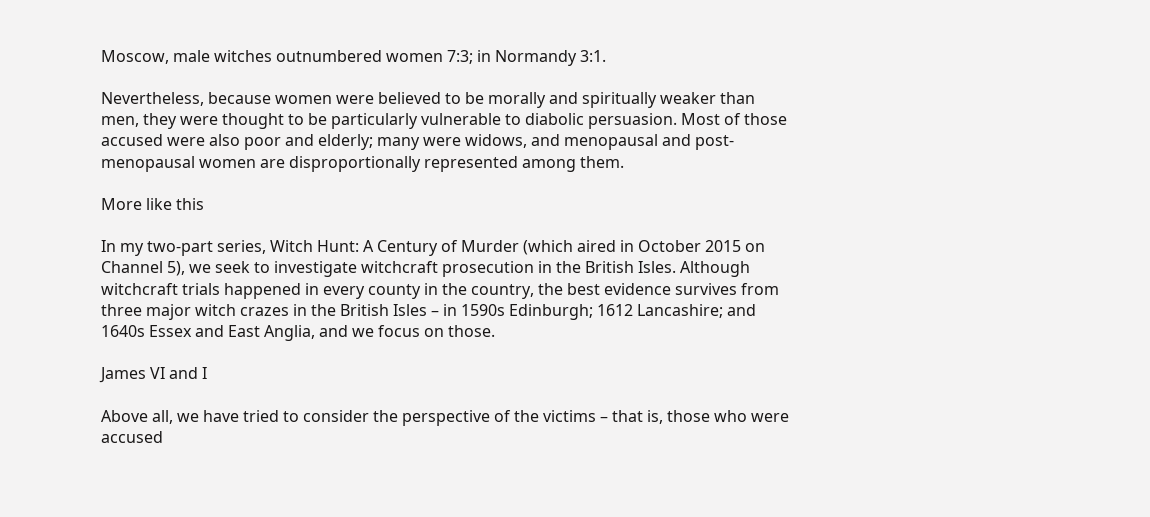Moscow, male witches outnumbered women 7:3; in Normandy 3:1.

Nevertheless, because women were believed to be morally and spiritually weaker than men, they were thought to be particularly vulnerable to diabolic persuasion. Most of those accused were also poor and elderly; many were widows, and menopausal and post-menopausal women are disproportionally represented among them.

More like this

In my two-part series, Witch Hunt: A Century of Murder (which aired in October 2015 on Channel 5), we seek to investigate witchcraft prosecution in the British Isles. Although witchcraft trials happened in every county in the country, the best evidence survives from three major witch crazes in the British Isles – in 1590s Edinburgh; 1612 Lancashire; and 1640s Essex and East Anglia, and we focus on those.

James VI and I

Above all, we have tried to consider the perspective of the victims – that is, those who were accused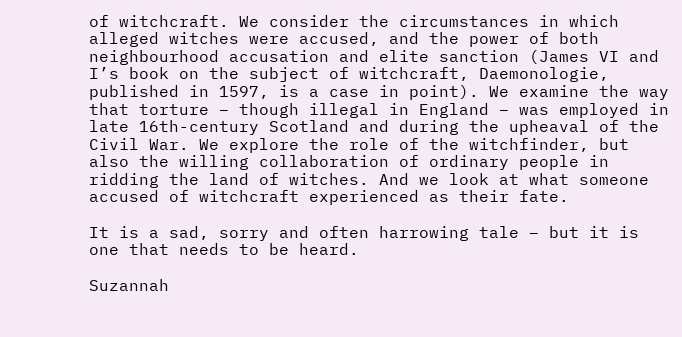of witchcraft. We consider the circumstances in which alleged witches were accused, and the power of both neighbourhood accusation and elite sanction (James VI and I’s book on the subject of witchcraft, Daemonologie, published in 1597, is a case in point). We examine the way that torture – though illegal in England – was employed in late 16th-century Scotland and during the upheaval of the Civil War. We explore the role of the witchfinder, but also the willing collaboration of ordinary people in ridding the land of witches. And we look at what someone accused of witchcraft experienced as their fate.

It is a sad, sorry and often harrowing tale – but it is one that needs to be heard.

Suzannah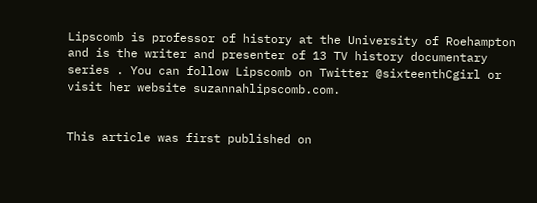Lipscomb is professor of history at the University of Roehampton and is the writer and presenter of 13 TV history documentary series . You can follow Lipscomb on Twitter @sixteenthCgirl or visit her website suzannahlipscomb.com.


This article was first published on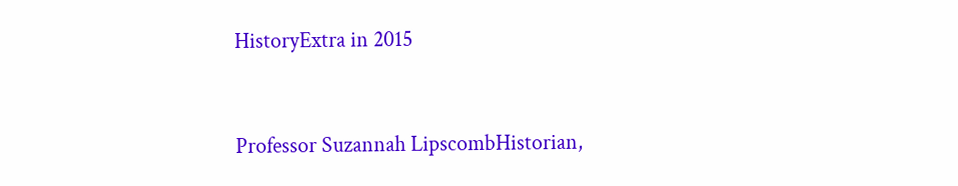HistoryExtra in 2015


Professor Suzannah LipscombHistorian,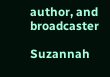author, and broadcaster

Suzannah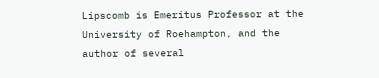Lipscomb is Emeritus Professor at the University of Roehampton, and the author of several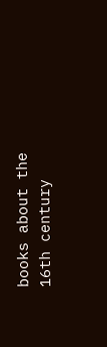books about the 16th century